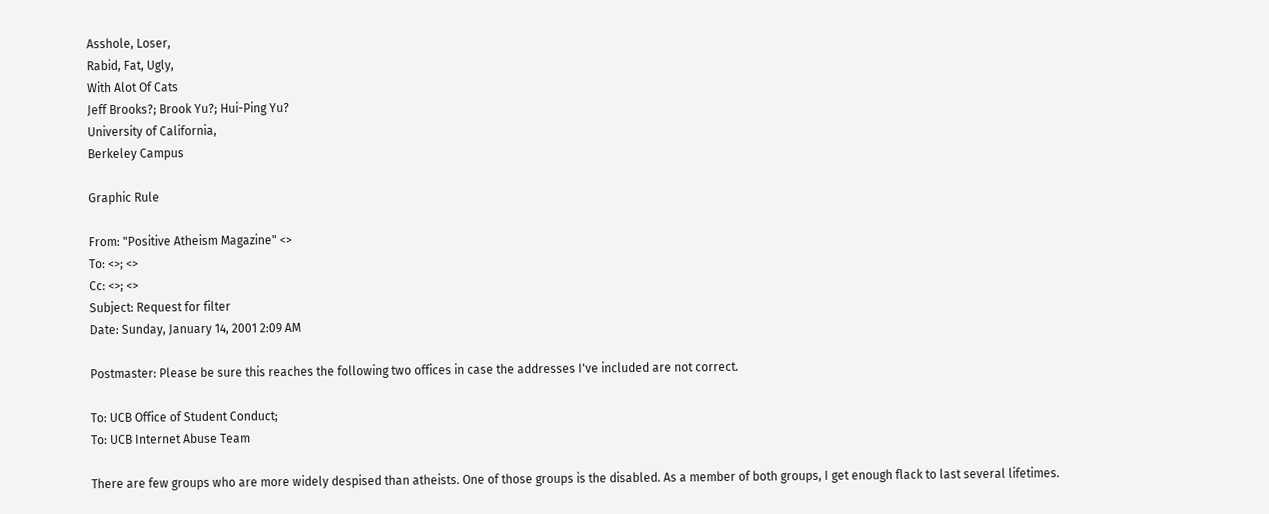Asshole, Loser,
Rabid, Fat, Ugly,
With Alot Of Cats
Jeff Brooks?; Brook Yu?; Hui-Ping Yu?
University of California,
Berkeley Campus

Graphic Rule

From: "Positive Atheism Magazine" <>
To: <>; <>
Cc: <>; <>
Subject: Request for filter
Date: Sunday, January 14, 2001 2:09 AM

Postmaster: Please be sure this reaches the following two offices in case the addresses I've included are not correct.

To: UCB Office of Student Conduct;
To: UCB Internet Abuse Team

There are few groups who are more widely despised than atheists. One of those groups is the disabled. As a member of both groups, I get enough flack to last several lifetimes.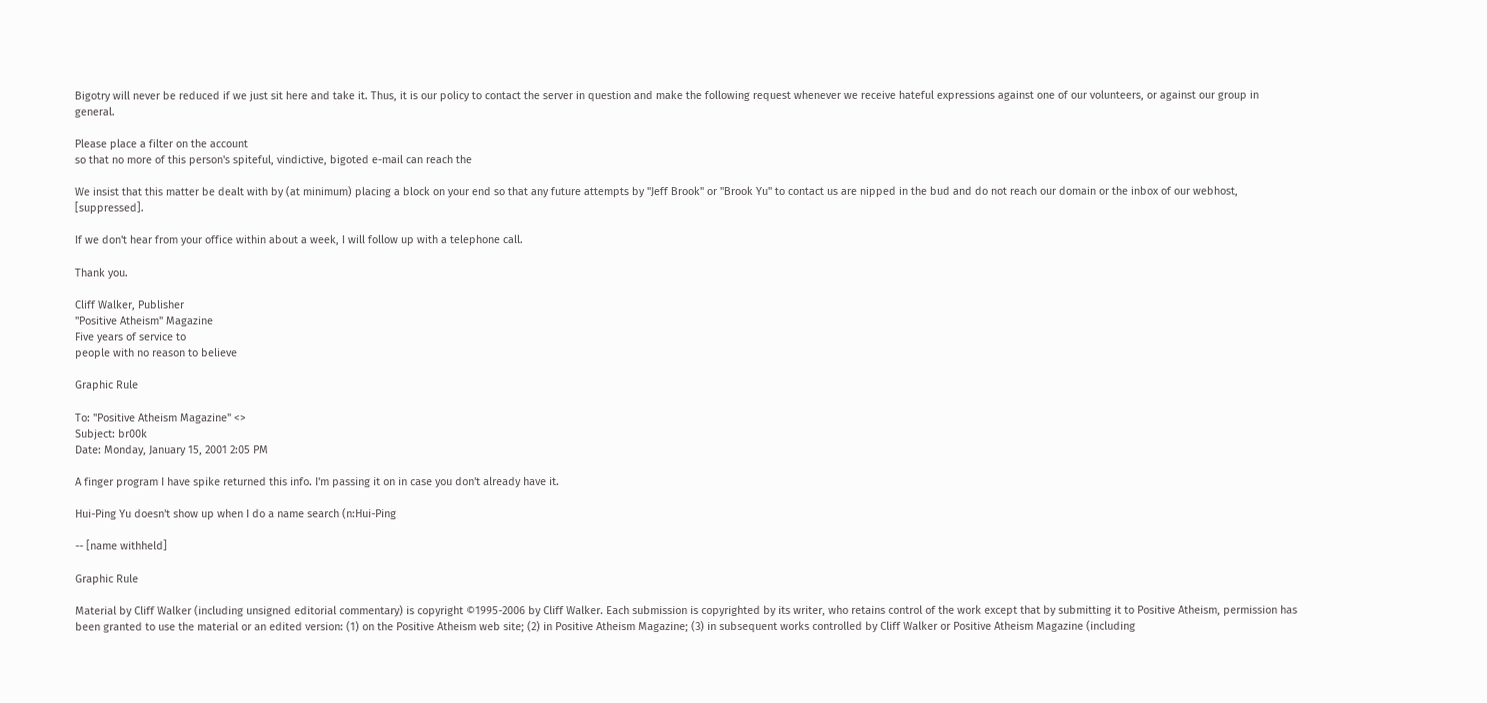Bigotry will never be reduced if we just sit here and take it. Thus, it is our policy to contact the server in question and make the following request whenever we receive hateful expressions against one of our volunteers, or against our group in general.

Please place a filter on the account
so that no more of this person's spiteful, vindictive, bigoted e-mail can reach the

We insist that this matter be dealt with by (at minimum) placing a block on your end so that any future attempts by "Jeff Brook" or "Brook Yu" to contact us are nipped in the bud and do not reach our domain or the inbox of our webhost, [suppressed].

If we don't hear from your office within about a week, I will follow up with a telephone call.

Thank you.

Cliff Walker, Publisher
"Positive Atheism" Magazine
Five years of service to
people with no reason to believe

Graphic Rule

To: "Positive Atheism Magazine" <>
Subject: br00k
Date: Monday, January 15, 2001 2:05 PM

A finger program I have spike returned this info. I'm passing it on in case you don't already have it.

Hui-Ping Yu doesn't show up when I do a name search (n:Hui-Ping

-- [name withheld]

Graphic Rule

Material by Cliff Walker (including unsigned editorial commentary) is copyright ©1995-2006 by Cliff Walker. Each submission is copyrighted by its writer, who retains control of the work except that by submitting it to Positive Atheism, permission has been granted to use the material or an edited version: (1) on the Positive Atheism web site; (2) in Positive Atheism Magazine; (3) in subsequent works controlled by Cliff Walker or Positive Atheism Magazine (including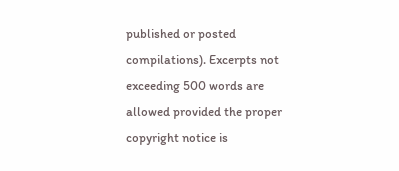published or posted compilations). Excerpts not exceeding 500 words are allowed provided the proper copyright notice is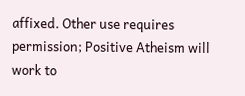affixed. Other use requires permission; Positive Atheism will work to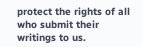protect the rights of all who submit their writings to us.